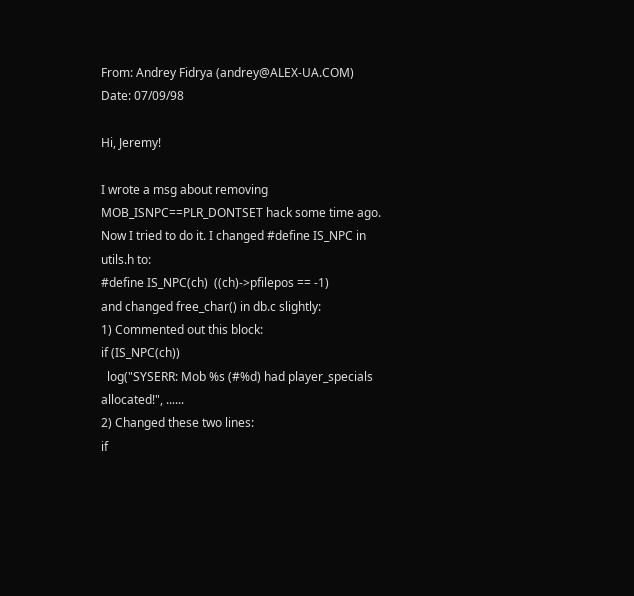From: Andrey Fidrya (andrey@ALEX-UA.COM)
Date: 07/09/98

Hi, Jeremy!

I wrote a msg about removing MOB_ISNPC==PLR_DONTSET hack some time ago.
Now I tried to do it. I changed #define IS_NPC in utils.h to:
#define IS_NPC(ch)  ((ch)->pfilepos == -1)
and changed free_char() in db.c slightly:
1) Commented out this block:
if (IS_NPC(ch))
  log("SYSERR: Mob %s (#%d) had player_specials allocated!", ......
2) Changed these two lines:
if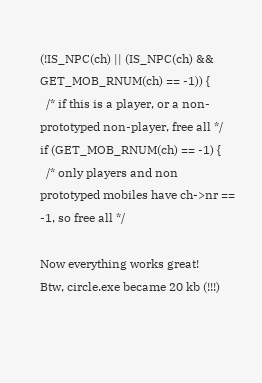(!IS_NPC(ch) || (IS_NPC(ch) && GET_MOB_RNUM(ch) == -1)) {
  /* if this is a player, or a non-prototyped non-player, free all */
if (GET_MOB_RNUM(ch) == -1) {
  /* only players and non prototyped mobiles have ch->nr == -1, so free all */

Now everything works great!
Btw, circle.exe became 20 kb (!!!)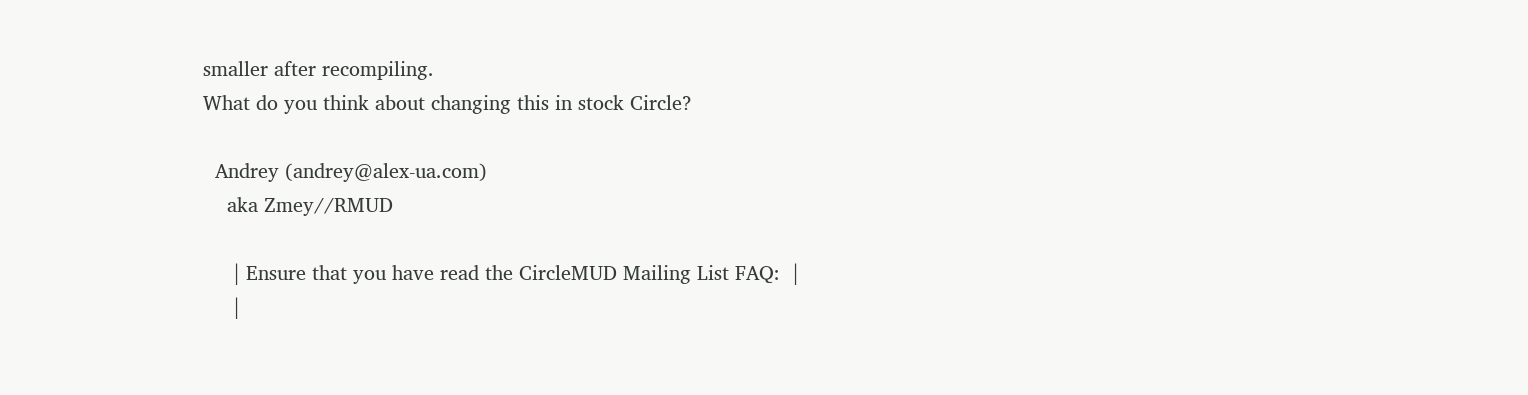smaller after recompiling.
What do you think about changing this in stock Circle?

  Andrey (andrey@alex-ua.com)
    aka Zmey//RMUD

     | Ensure that you have read the CircleMUD Mailing List FAQ:  |
     |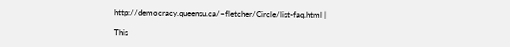http://democracy.queensu.ca/~fletcher/Circle/list-faq.html |

This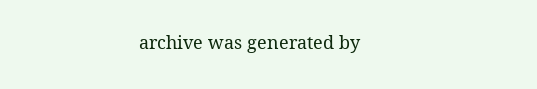archive was generated by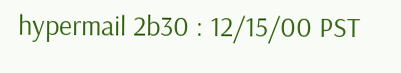hypermail 2b30 : 12/15/00 PST